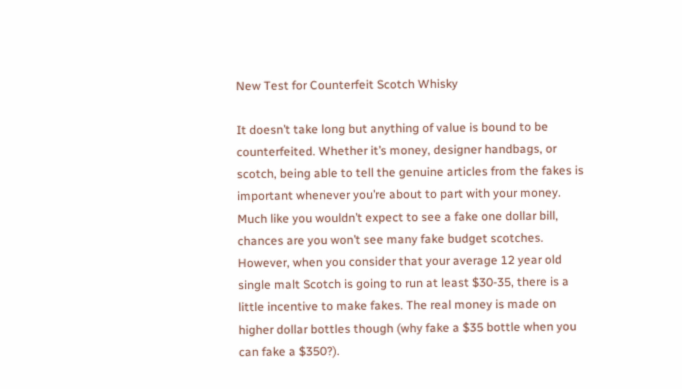New Test for Counterfeit Scotch Whisky

It doesn’t take long but anything of value is bound to be counterfeited. Whether it’s money, designer handbags, or scotch, being able to tell the genuine articles from the fakes is important whenever you’re about to part with your money. Much like you wouldn’t expect to see a fake one dollar bill, chances are you won’t see many fake budget scotches. However, when you consider that your average 12 year old single malt Scotch is going to run at least $30-35, there is a little incentive to make fakes. The real money is made on higher dollar bottles though (why fake a $35 bottle when you can fake a $350?).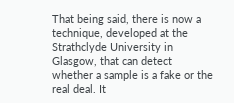That being said, there is now a technique, developed at the Strathclyde University in Glasgow, that can detect whether a sample is a fake or the real deal. It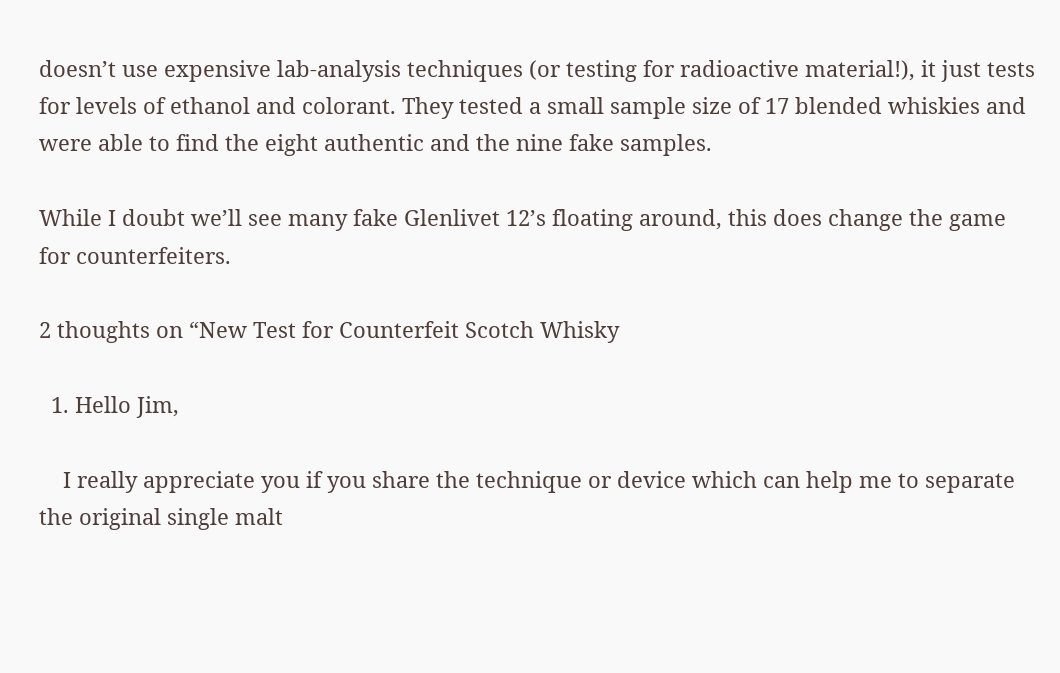doesn’t use expensive lab-analysis techniques (or testing for radioactive material!), it just tests for levels of ethanol and colorant. They tested a small sample size of 17 blended whiskies and were able to find the eight authentic and the nine fake samples.

While I doubt we’ll see many fake Glenlivet 12’s floating around, this does change the game for counterfeiters.

2 thoughts on “New Test for Counterfeit Scotch Whisky

  1. Hello Jim,

    I really appreciate you if you share the technique or device which can help me to separate the original single malt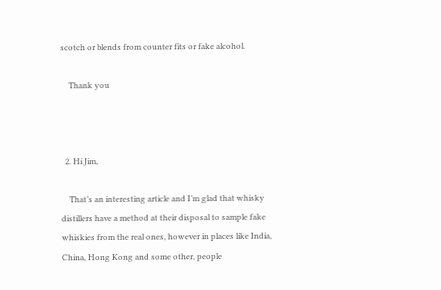scotch or blends from counter fits or fake alcohol.

    Thank you



  2. Hi Jim,

    That’s an interesting article and I’m glad that whisky distillers have a method at their disposal to sample fake whiskies from the real ones, however in places like India, China, Hong Kong and some other, people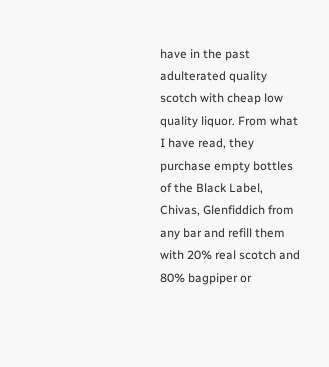have in the past adulterated quality scotch with cheap low quality liquor. From what I have read, they purchase empty bottles of the Black Label, Chivas, Glenfiddich from any bar and refill them with 20% real scotch and 80% bagpiper or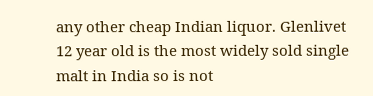any other cheap Indian liquor. Glenlivet 12 year old is the most widely sold single malt in India so is not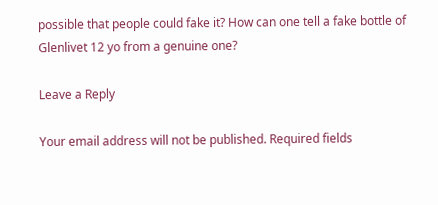possible that people could fake it? How can one tell a fake bottle of Glenlivet 12 yo from a genuine one?

Leave a Reply

Your email address will not be published. Required fields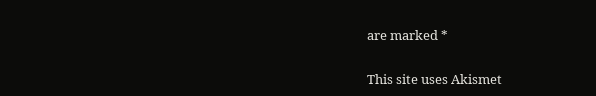are marked *

This site uses Akismet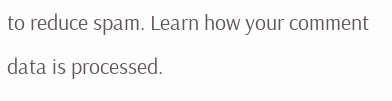to reduce spam. Learn how your comment data is processed.